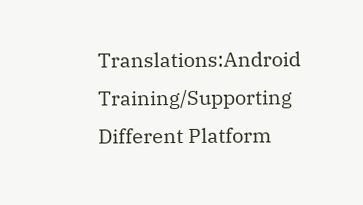Translations:Android Training/Supporting Different Platform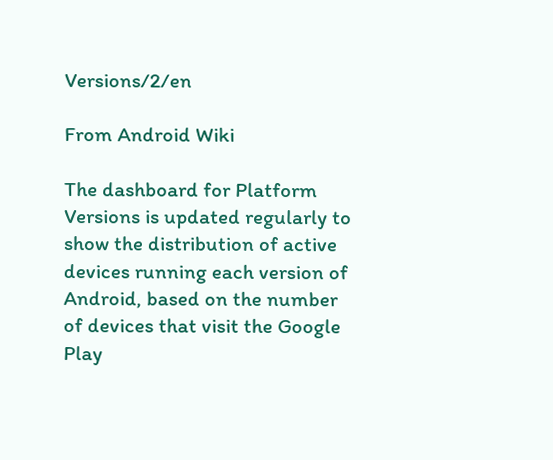Versions/2/en

From Android Wiki

The dashboard for Platform Versions is updated regularly to show the distribution of active devices running each version of Android, based on the number of devices that visit the Google Play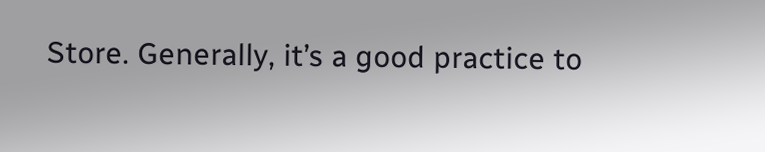Store. Generally, it’s a good practice to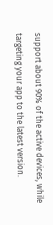support about 90% of the active devices, while targeting your app to the latest version.